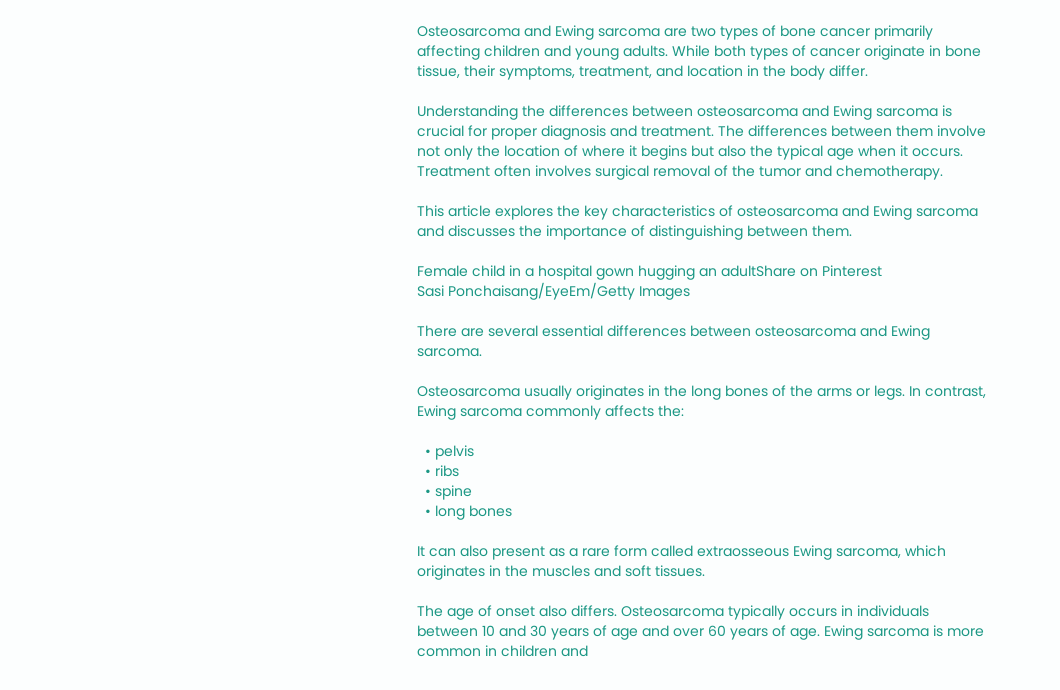Osteosarcoma and Ewing sarcoma are two types of bone cancer primarily affecting children and young adults. While both types of cancer originate in bone tissue, their symptoms, treatment, and location in the body differ.

Understanding the differences between osteosarcoma and Ewing sarcoma is crucial for proper diagnosis and treatment. The differences between them involve not only the location of where it begins but also the typical age when it occurs. Treatment often involves surgical removal of the tumor and chemotherapy.

This article explores the key characteristics of osteosarcoma and Ewing sarcoma and discusses the importance of distinguishing between them.

Female child in a hospital gown hugging an adultShare on Pinterest
Sasi Ponchaisang/EyeEm/Getty Images

There are several essential differences between osteosarcoma and Ewing sarcoma.

Osteosarcoma usually originates in the long bones of the arms or legs. In contrast, Ewing sarcoma commonly affects the:

  • pelvis
  • ribs
  • spine
  • long bones

It can also present as a rare form called extraosseous Ewing sarcoma, which originates in the muscles and soft tissues.

The age of onset also differs. Osteosarcoma typically occurs in individuals between 10 and 30 years of age and over 60 years of age. Ewing sarcoma is more common in children and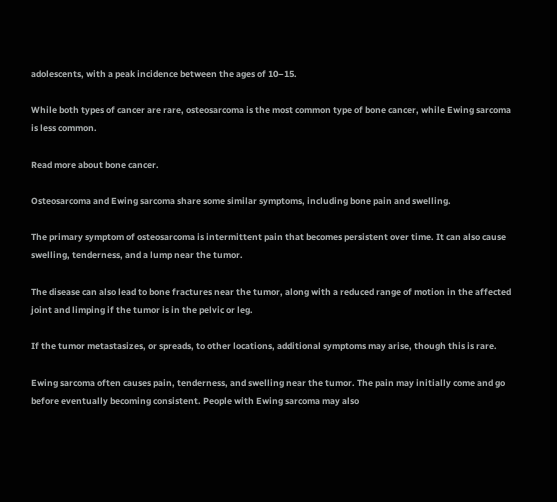adolescents, with a peak incidence between the ages of 10–15.

While both types of cancer are rare, osteosarcoma is the most common type of bone cancer, while Ewing sarcoma is less common.

Read more about bone cancer.

Osteosarcoma and Ewing sarcoma share some similar symptoms, including bone pain and swelling.

The primary symptom of osteosarcoma is intermittent pain that becomes persistent over time. It can also cause swelling, tenderness, and a lump near the tumor.

The disease can also lead to bone fractures near the tumor, along with a reduced range of motion in the affected joint and limping if the tumor is in the pelvic or leg.

If the tumor metastasizes, or spreads, to other locations, additional symptoms may arise, though this is rare.

Ewing sarcoma often causes pain, tenderness, and swelling near the tumor. The pain may initially come and go before eventually becoming consistent. People with Ewing sarcoma may also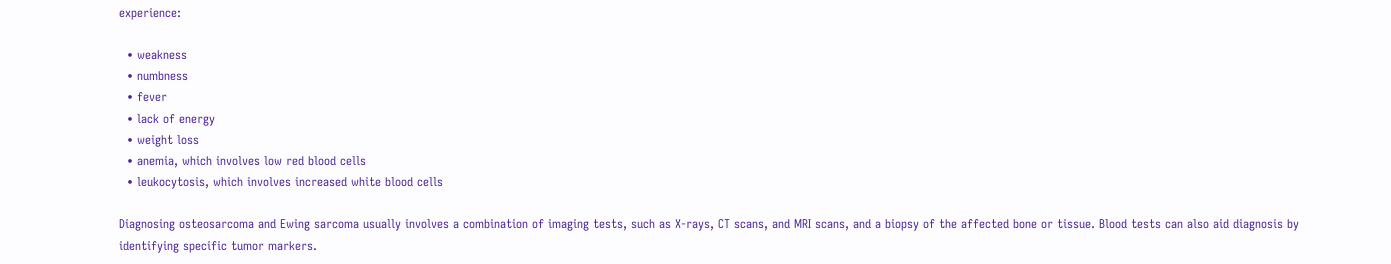experience:

  • weakness
  • numbness
  • fever
  • lack of energy
  • weight loss
  • anemia, which involves low red blood cells
  • leukocytosis, which involves increased white blood cells

Diagnosing osteosarcoma and Ewing sarcoma usually involves a combination of imaging tests, such as X-rays, CT scans, and MRI scans, and a biopsy of the affected bone or tissue. Blood tests can also aid diagnosis by identifying specific tumor markers.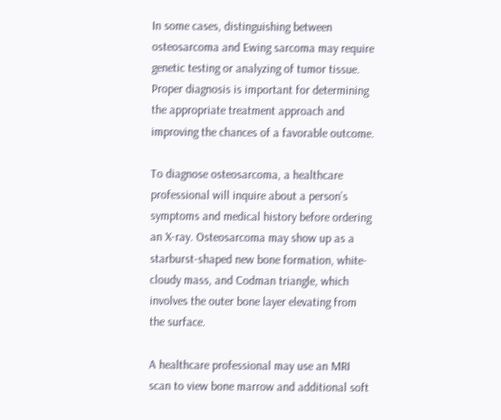In some cases, distinguishing between osteosarcoma and Ewing sarcoma may require genetic testing or analyzing of tumor tissue. Proper diagnosis is important for determining the appropriate treatment approach and improving the chances of a favorable outcome.

To diagnose osteosarcoma, a healthcare professional will inquire about a person’s symptoms and medical history before ordering an X-ray. Osteosarcoma may show up as a starburst-shaped new bone formation, white-cloudy mass, and Codman triangle, which involves the outer bone layer elevating from the surface.

A healthcare professional may use an MRI scan to view bone marrow and additional soft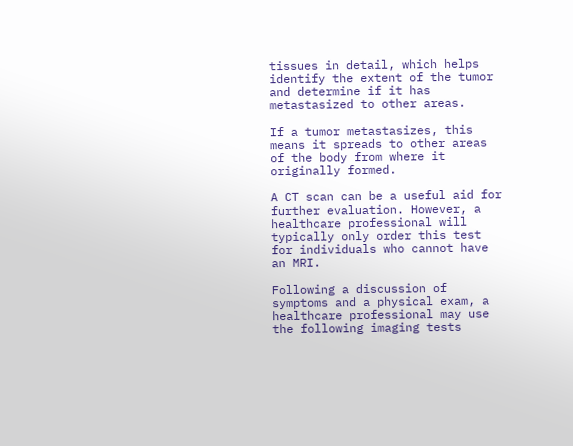tissues in detail, which helps identify the extent of the tumor and determine if it has metastasized to other areas.

If a tumor metastasizes, this means it spreads to other areas of the body from where it originally formed.

A CT scan can be a useful aid for further evaluation. However, a healthcare professional will typically only order this test for individuals who cannot have an MRI.

Following a discussion of symptoms and a physical exam, a healthcare professional may use the following imaging tests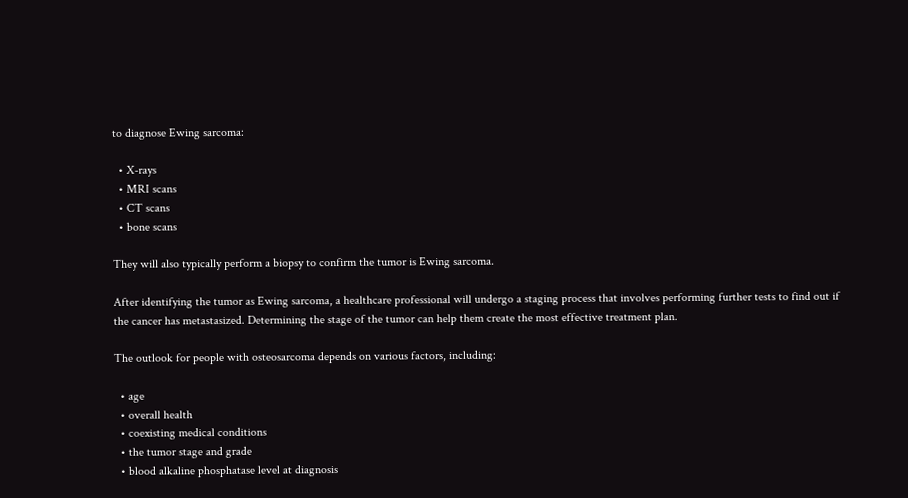to diagnose Ewing sarcoma:

  • X-rays
  • MRI scans
  • CT scans
  • bone scans

They will also typically perform a biopsy to confirm the tumor is Ewing sarcoma.

After identifying the tumor as Ewing sarcoma, a healthcare professional will undergo a staging process that involves performing further tests to find out if the cancer has metastasized. Determining the stage of the tumor can help them create the most effective treatment plan.

The outlook for people with osteosarcoma depends on various factors, including:

  • age
  • overall health
  • coexisting medical conditions
  • the tumor stage and grade
  • blood alkaline phosphatase level at diagnosis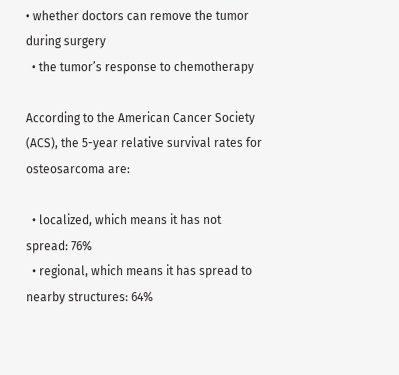• whether doctors can remove the tumor during surgery
  • the tumor’s response to chemotherapy

According to the American Cancer Society (ACS), the 5-year relative survival rates for osteosarcoma are:

  • localized, which means it has not spread: 76%
  • regional, which means it has spread to nearby structures: 64%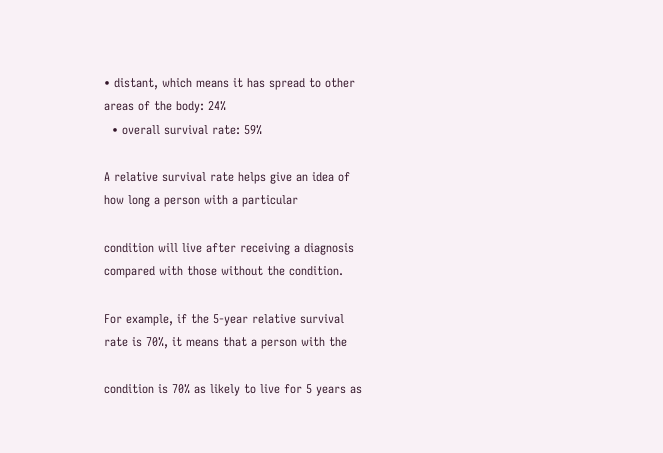• distant, which means it has spread to other areas of the body: 24%
  • overall survival rate: 59%

A relative survival rate helps give an idea of how long a person with a particular

condition will live after receiving a diagnosis compared with those without the condition.

For example, if the 5-year relative survival rate is 70%, it means that a person with the

condition is 70% as likely to live for 5 years as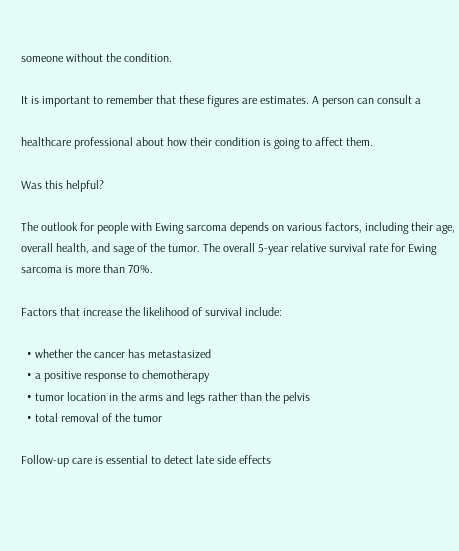someone without the condition.

It is important to remember that these figures are estimates. A person can consult a

healthcare professional about how their condition is going to affect them.

Was this helpful?

The outlook for people with Ewing sarcoma depends on various factors, including their age, overall health, and sage of the tumor. The overall 5-year relative survival rate for Ewing sarcoma is more than 70%.

Factors that increase the likelihood of survival include:

  • whether the cancer has metastasized
  • a positive response to chemotherapy
  • tumor location in the arms and legs rather than the pelvis
  • total removal of the tumor

Follow-up care is essential to detect late side effects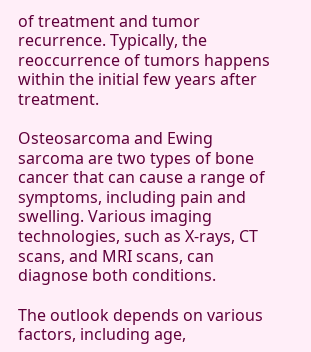of treatment and tumor recurrence. Typically, the reoccurrence of tumors happens within the initial few years after treatment.

Osteosarcoma and Ewing sarcoma are two types of bone cancer that can cause a range of symptoms, including pain and swelling. Various imaging technologies, such as X-rays, CT scans, and MRI scans, can diagnose both conditions.

The outlook depends on various factors, including age,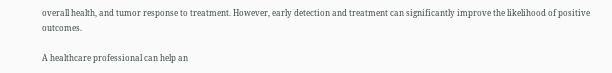overall health, and tumor response to treatment. However, early detection and treatment can significantly improve the likelihood of positive outcomes.

A healthcare professional can help an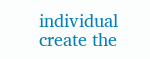individual create the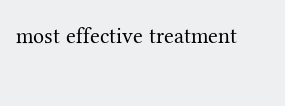most effective treatment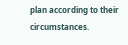plan according to their circumstances.